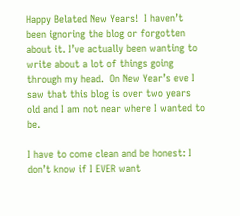Happy Belated New Years!  I haven’t been ignoring the blog or forgotten about it. I’ve actually been wanting to write about a lot of things going through my head.  On New Year’s eve I saw that this blog is over two years old and I am not near where I wanted to be.

I have to come clean and be honest: I don’t know if I EVER want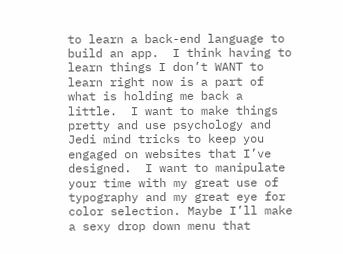to learn a back-end language to build an app.  I think having to learn things I don’t WANT to learn right now is a part of what is holding me back a little.  I want to make things pretty and use psychology and Jedi mind tricks to keep you engaged on websites that I’ve designed.  I want to manipulate your time with my great use of typography and my great eye for color selection. Maybe I’ll make a sexy drop down menu that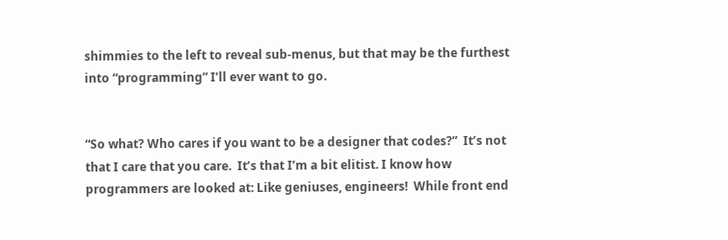shimmies to the left to reveal sub-menus, but that may be the furthest into “programming” I’ll ever want to go.


“So what? Who cares if you want to be a designer that codes?”  It’s not that I care that you care.  It’s that I’m a bit elitist. I know how programmers are looked at: Like geniuses, engineers!  While front end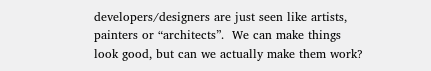developers/designers are just seen like artists, painters or “architects”.  We can make things look good, but can we actually make them work?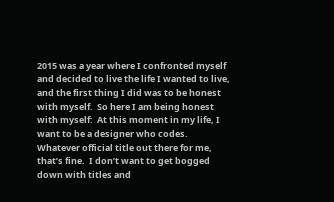2015 was a year where I confronted myself and decided to live the life I wanted to live, and the first thing I did was to be honest with myself.  So here I am being honest with myself:  At this moment in my life, I want to be a designer who codes.  Whatever official title out there for me, that’s fine.  I don’t want to get bogged down with titles and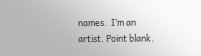names.  I’m an artist. Point blank.